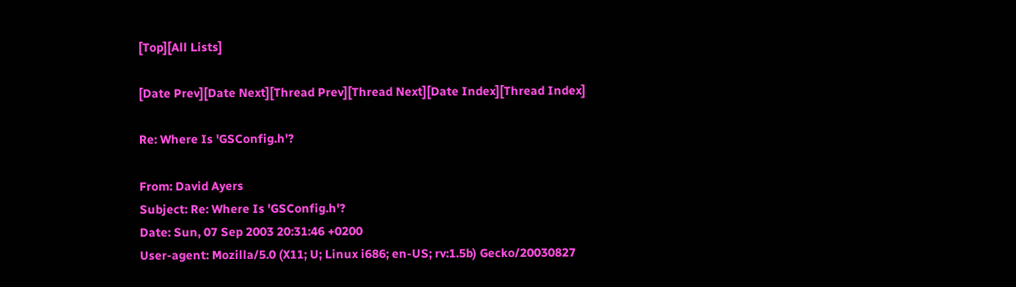[Top][All Lists]

[Date Prev][Date Next][Thread Prev][Thread Next][Date Index][Thread Index]

Re: Where Is 'GSConfig.h'?

From: David Ayers
Subject: Re: Where Is 'GSConfig.h'?
Date: Sun, 07 Sep 2003 20:31:46 +0200
User-agent: Mozilla/5.0 (X11; U; Linux i686; en-US; rv:1.5b) Gecko/20030827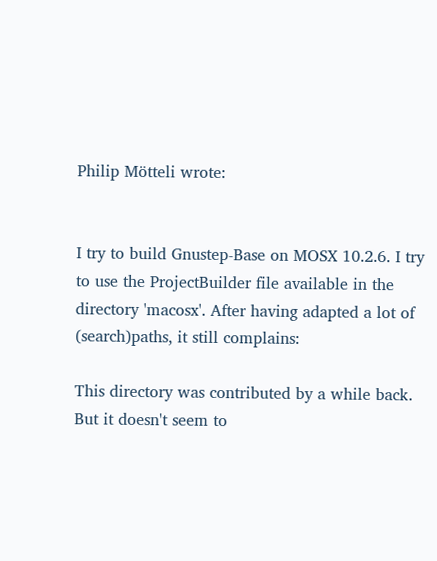Philip Mötteli wrote:


I try to build Gnustep-Base on MOSX 10.2.6. I try to use the ProjectBuilder file available in the directory 'macosx'. After having adapted a lot of (search)paths, it still complains:

This directory was contributed by a while back. But it doesn't seem to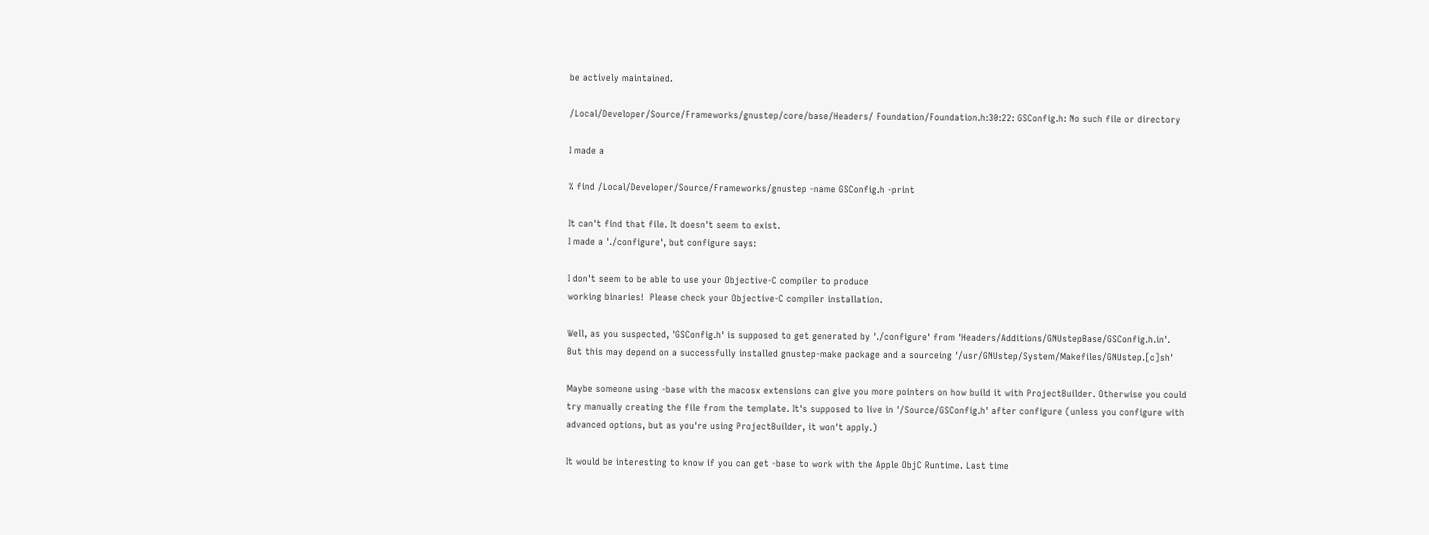be actively maintained.

/Local/Developer/Source/Frameworks/gnustep/core/base/Headers/ Foundation/Foundation.h:30:22: GSConfig.h: No such file or directory

I made a

% find /Local/Developer/Source/Frameworks/gnustep -name GSConfig.h -print

It can't find that file. It doesn't seem to exist.
I made a './configure', but configure says:

I don't seem to be able to use your Objective-C compiler to produce
working binaries!  Please check your Objective-C compiler installation.

Well, as you suspected, 'GSConfig.h' is supposed to get generated by './configure' from 'Headers/Additions/GNUstepBase/GSConfig.h.in'. But this may depend on a successfully installed gnustep-make package and a sourceing '/usr/GNUstep/System/Makefiles/GNUstep.[c]sh'

Maybe someone using -base with the macosx extensions can give you more pointers on how build it with ProjectBuilder. Otherwise you could try manually creating the file from the template. It's supposed to live in '/Source/GSConfig.h' after configure (unless you configure with advanced options, but as you're using ProjectBuilder, it won't apply.)

It would be interesting to know if you can get -base to work with the Apple ObjC Runtime. Last time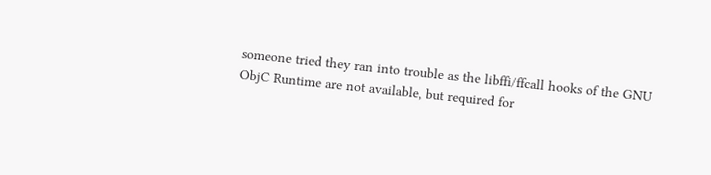someone tried they ran into trouble as the libffi/ffcall hooks of the GNU ObjC Runtime are not available, but required for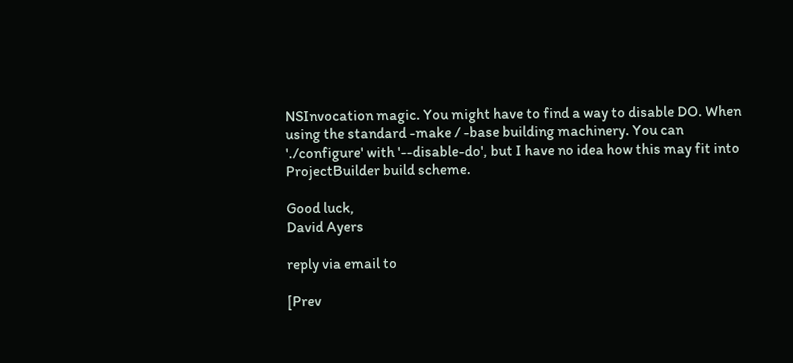NSInvocation magic. You might have to find a way to disable DO. When using the standard -make / -base building machinery. You can './configure' with '--disable-do', but I have no idea how this may fit into ProjectBuilder build scheme.

Good luck,
David Ayers

reply via email to

[Prev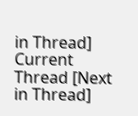in Thread] Current Thread [Next in Thread]